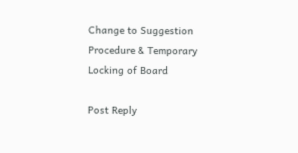Change to Suggestion Procedure & Temporary Locking of Board

Post Reply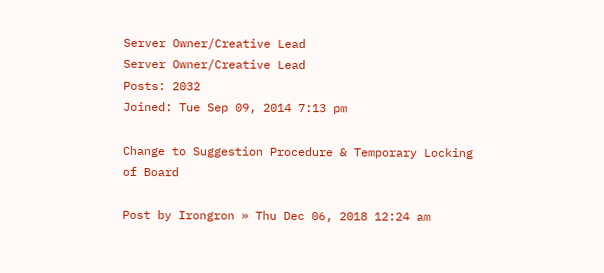Server Owner/Creative Lead
Server Owner/Creative Lead
Posts: 2032
Joined: Tue Sep 09, 2014 7:13 pm

Change to Suggestion Procedure & Temporary Locking of Board

Post by Irongron » Thu Dec 06, 2018 12:24 am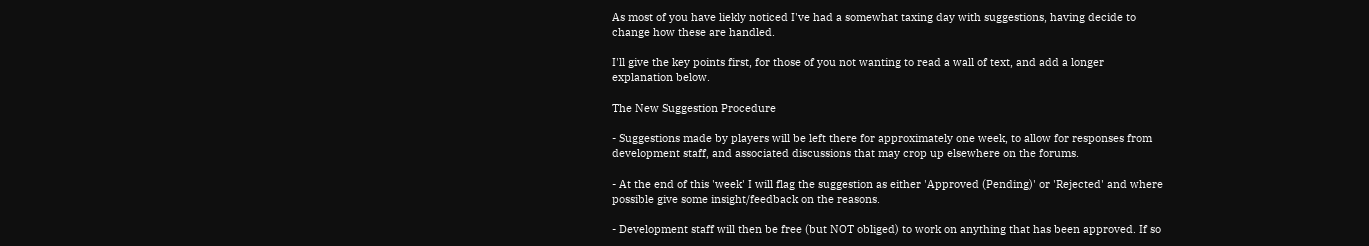As most of you have liekly noticed I've had a somewhat taxing day with suggestions, having decide to change how these are handled.

I'll give the key points first, for those of you not wanting to read a wall of text, and add a longer explanation below.

The New Suggestion Procedure

- Suggestions made by players will be left there for approximately one week, to allow for responses from development staff, and associated discussions that may crop up elsewhere on the forums.

- At the end of this 'week' I will flag the suggestion as either 'Approved (Pending)' or 'Rejected' and where possible give some insight/feedback on the reasons.

- Development staff will then be free (but NOT obliged) to work on anything that has been approved. If so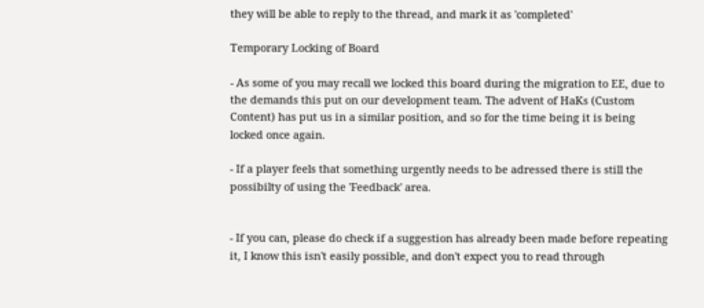they will be able to reply to the thread, and mark it as 'completed'

Temporary Locking of Board

- As some of you may recall we locked this board during the migration to EE, due to the demands this put on our development team. The advent of HaKs (Custom Content) has put us in a similar position, and so for the time being it is being locked once again.

- If a player feels that something urgently needs to be adressed there is still the possibilty of using the 'Feedback' area.


- If you can, please do check if a suggestion has already been made before repeating it, I know this isn't easily possible, and don't expect you to read through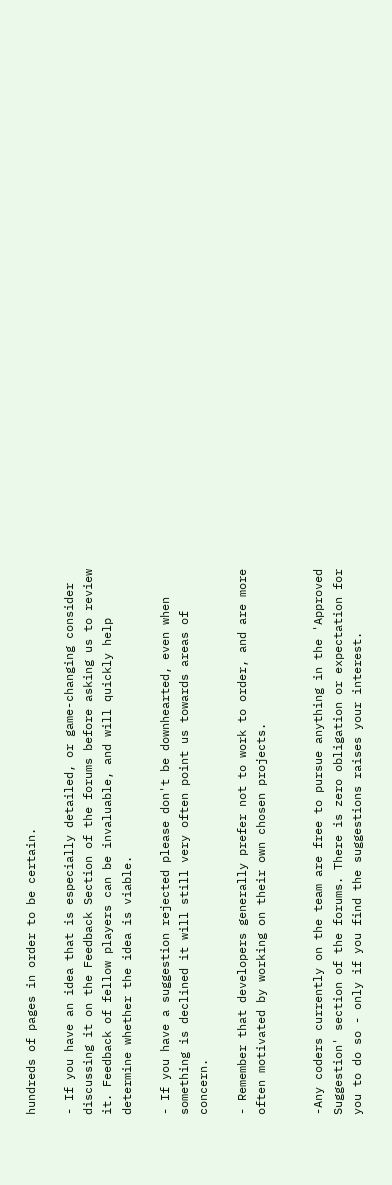hundreds of pages in order to be certain.

- If you have an idea that is especially detailed, or game-changing consider discussing it on the Feedback Section of the forums before asking us to review it. Feedback of fellow players can be invaluable, and will quickly help determine whether the idea is viable.

- If you have a suggestion rejected please don't be downhearted, even when something is declined it will still very often point us towards areas of concern.

- Remember that developers generally prefer not to work to order, and are more often motivated by working on their own chosen projects.


-Any coders currently on the team are free to pursue anything in the 'Approved Suggestion' section of the forums. There is zero obligation or expectation for you to do so - only if you find the suggestions raises your interest.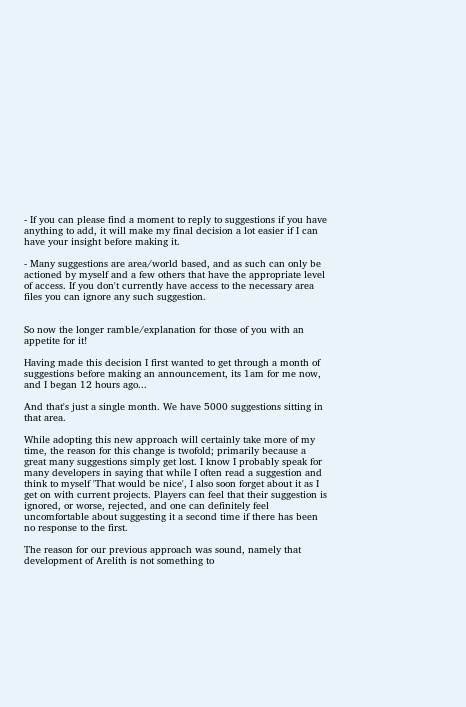- If you can please find a moment to reply to suggestions if you have anything to add, it will make my final decision a lot easier if I can have your insight before making it.

- Many suggestions are area/world based, and as such can only be actioned by myself and a few others that have the appropriate level of access. If you don't currently have access to the necessary area files you can ignore any such suggestion.


So now the longer ramble/explanation for those of you with an appetite for it!

Having made this decision I first wanted to get through a month of suggestions before making an announcement, its 1am for me now, and I began 12 hours ago...

And that's just a single month. We have 5000 suggestions sitting in that area.

While adopting this new approach will certainly take more of my time, the reason for this change is twofold; primarily because a great many suggestions simply get lost. I know I probably speak for many developers in saying that while I often read a suggestion and think to myself 'That would be nice', I also soon forget about it as I get on with current projects. Players can feel that their suggestion is ignored, or worse, rejected, and one can definitely feel uncomfortable about suggesting it a second time if there has been no response to the first.

The reason for our previous approach was sound, namely that development of Arelith is not something to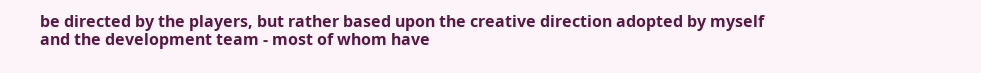be directed by the players, but rather based upon the creative direction adopted by myself and the development team - most of whom have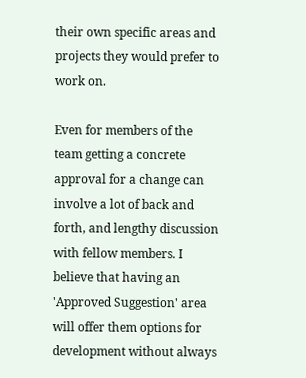their own specific areas and projects they would prefer to work on.

Even for members of the team getting a concrete approval for a change can involve a lot of back and forth, and lengthy discussion with fellow members. I believe that having an 'Approved Suggestion' area will offer them options for development without always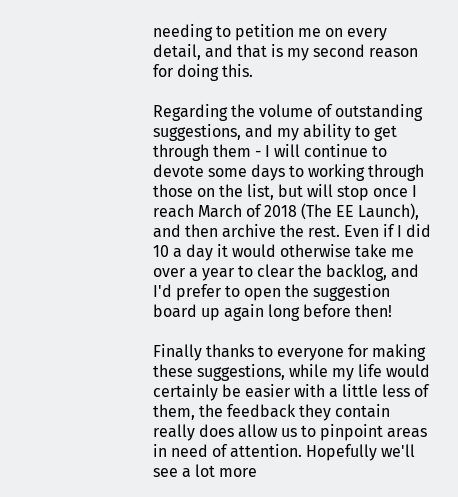needing to petition me on every detail, and that is my second reason for doing this.

Regarding the volume of outstanding suggestions, and my ability to get through them - I will continue to devote some days to working through those on the list, but will stop once I reach March of 2018 (The EE Launch), and then archive the rest. Even if I did 10 a day it would otherwise take me over a year to clear the backlog, and I'd prefer to open the suggestion board up again long before then!

Finally thanks to everyone for making these suggestions, while my life would certainly be easier with a little less of them, the feedback they contain really does allow us to pinpoint areas in need of attention. Hopefully we'll see a lot more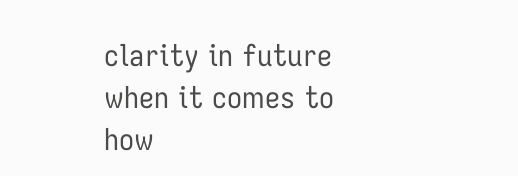clarity in future when it comes to how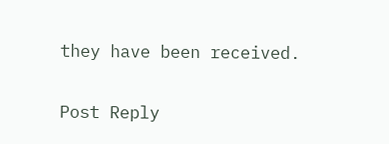they have been received.

Post Reply